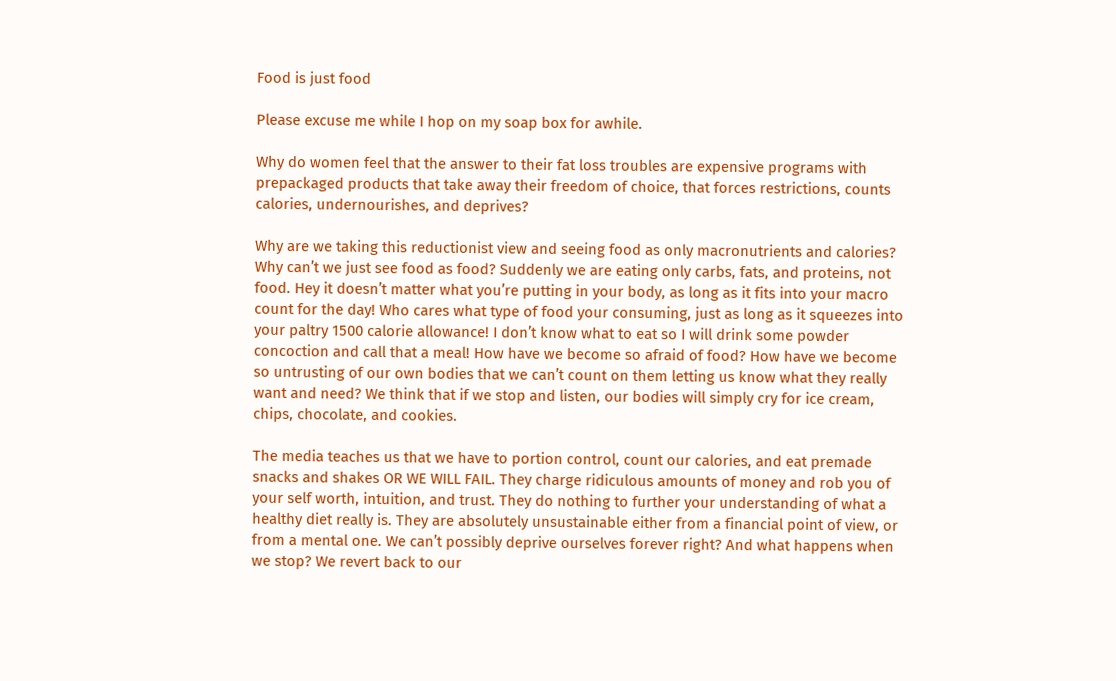Food is just food

Please excuse me while I hop on my soap box for awhile.

Why do women feel that the answer to their fat loss troubles are expensive programs with prepackaged products that take away their freedom of choice, that forces restrictions, counts calories, undernourishes, and deprives?

Why are we taking this reductionist view and seeing food as only macronutrients and calories? Why can’t we just see food as food? Suddenly we are eating only carbs, fats, and proteins, not food. Hey it doesn’t matter what you’re putting in your body, as long as it fits into your macro count for the day! Who cares what type of food your consuming, just as long as it squeezes into your paltry 1500 calorie allowance! I don’t know what to eat so I will drink some powder concoction and call that a meal! How have we become so afraid of food? How have we become so untrusting of our own bodies that we can’t count on them letting us know what they really want and need? We think that if we stop and listen, our bodies will simply cry for ice cream, chips, chocolate, and cookies.

The media teaches us that we have to portion control, count our calories, and eat premade snacks and shakes OR WE WILL FAIL. They charge ridiculous amounts of money and rob you of your self worth, intuition, and trust. They do nothing to further your understanding of what a healthy diet really is. They are absolutely unsustainable either from a financial point of view, or from a mental one. We can’t possibly deprive ourselves forever right? And what happens when we stop? We revert back to our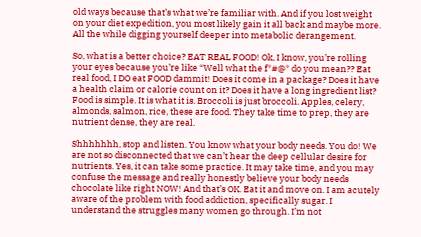old ways because that’s what we’re familiar with. And if you lost weight on your diet expedition, you most likely gain it all back and maybe more. All the while digging yourself deeper into metabolic derangement.

So, what is a better choice? EAT REAL FOOD! Ok, I know, you’re rolling your eyes because you’re like “Well what the f*#@* do you mean?? Eat real food, I DO eat FOOD dammit! Does it come in a package? Does it have a health claim or calorie count on it? Does it have a long ingredient list? Food is simple. It is what it is. Broccoli is just broccoli. Apples, celery, almonds, salmon, rice, these are food. They take time to prep, they are nutrient dense, they are real.

Shhhhhhh, stop and listen. You know what your body needs. You do! We are not so disconnected that we can’t hear the deep cellular desire for nutrients. Yes, it can take some practice. It may take time, and you may confuse the message and really honestly believe your body needs chocolate like right NOW! And that’s OK. Eat it and move on. I am acutely aware of the problem with food addiction, specifically sugar. I understand the struggles many women go through. I’m not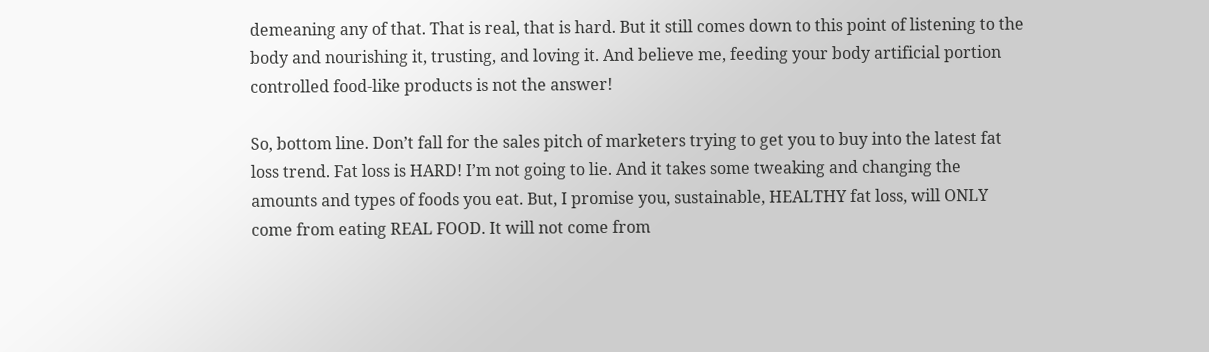demeaning any of that. That is real, that is hard. But it still comes down to this point of listening to the body and nourishing it, trusting, and loving it. And believe me, feeding your body artificial portion controlled food-like products is not the answer!

So, bottom line. Don’t fall for the sales pitch of marketers trying to get you to buy into the latest fat loss trend. Fat loss is HARD! I’m not going to lie. And it takes some tweaking and changing the amounts and types of foods you eat. But, I promise you, sustainable, HEALTHY fat loss, will ONLY come from eating REAL FOOD. It will not come from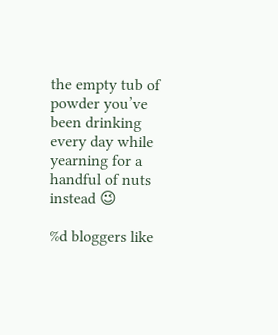the empty tub of powder you’ve been drinking every day while yearning for a handful of nuts instead 😉

%d bloggers like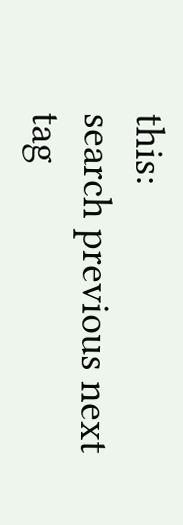this:
search previous next tag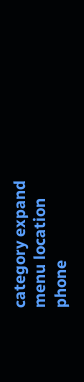category expand menu location phone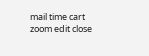mail time cart zoom edit close